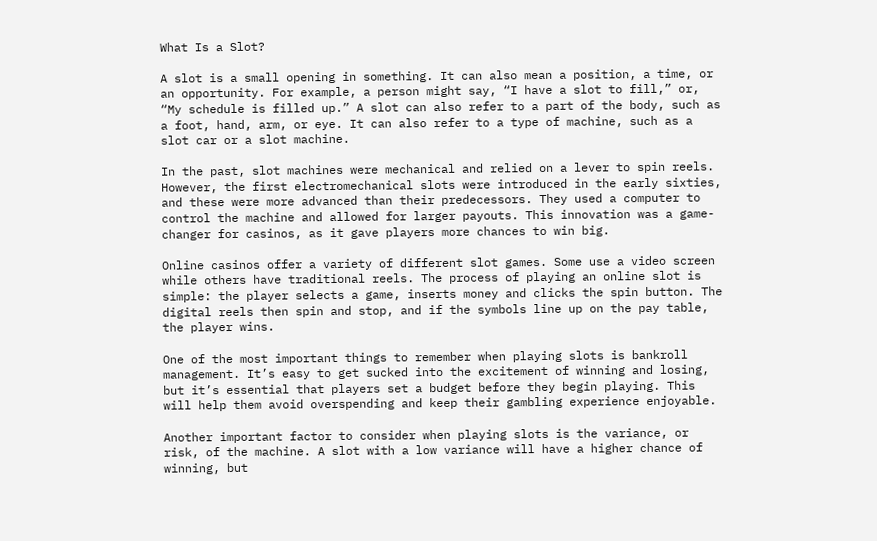What Is a Slot?

A slot is a small opening in something. It can also mean a position, a time, or an opportunity. For example, a person might say, “I have a slot to fill,” or, “My schedule is filled up.” A slot can also refer to a part of the body, such as a foot, hand, arm, or eye. It can also refer to a type of machine, such as a slot car or a slot machine.

In the past, slot machines were mechanical and relied on a lever to spin reels. However, the first electromechanical slots were introduced in the early sixties, and these were more advanced than their predecessors. They used a computer to control the machine and allowed for larger payouts. This innovation was a game-changer for casinos, as it gave players more chances to win big.

Online casinos offer a variety of different slot games. Some use a video screen while others have traditional reels. The process of playing an online slot is simple: the player selects a game, inserts money and clicks the spin button. The digital reels then spin and stop, and if the symbols line up on the pay table, the player wins.

One of the most important things to remember when playing slots is bankroll management. It’s easy to get sucked into the excitement of winning and losing, but it’s essential that players set a budget before they begin playing. This will help them avoid overspending and keep their gambling experience enjoyable.

Another important factor to consider when playing slots is the variance, or risk, of the machine. A slot with a low variance will have a higher chance of winning, but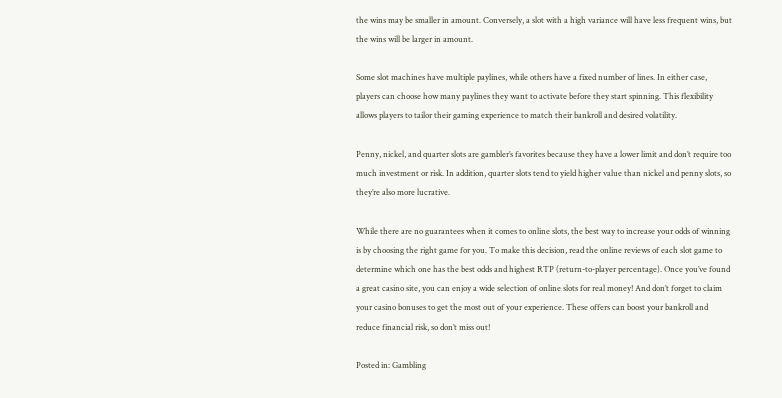the wins may be smaller in amount. Conversely, a slot with a high variance will have less frequent wins, but the wins will be larger in amount.

Some slot machines have multiple paylines, while others have a fixed number of lines. In either case, players can choose how many paylines they want to activate before they start spinning. This flexibility allows players to tailor their gaming experience to match their bankroll and desired volatility.

Penny, nickel, and quarter slots are gambler’s favorites because they have a lower limit and don’t require too much investment or risk. In addition, quarter slots tend to yield higher value than nickel and penny slots, so they’re also more lucrative.

While there are no guarantees when it comes to online slots, the best way to increase your odds of winning is by choosing the right game for you. To make this decision, read the online reviews of each slot game to determine which one has the best odds and highest RTP (return-to-player percentage). Once you’ve found a great casino site, you can enjoy a wide selection of online slots for real money! And don’t forget to claim your casino bonuses to get the most out of your experience. These offers can boost your bankroll and reduce financial risk, so don’t miss out!

Posted in: Gambling